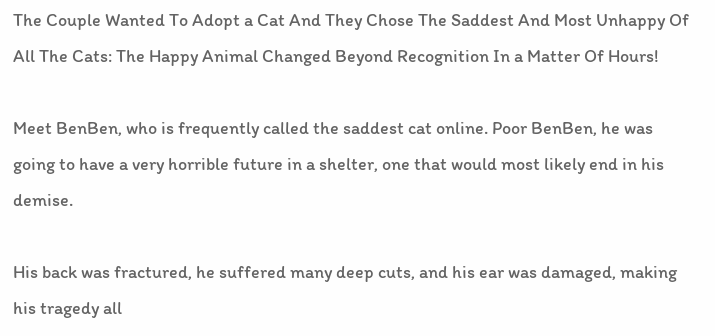The Couple Wanted To Adopt a Cat And They Chose The Saddest And Most Unhappy Of All The Cats: The Happy Animal Changed Beyond Recognition In a Matter Of Hours!

Meet BenBen, who is frequently called the saddest cat online. Poor BenBen, he was going to have a very horrible future in a shelter, one that would most likely end in his demise.

His back was fractured, he suffered many deep cuts, and his ear was damaged, making his tragedy all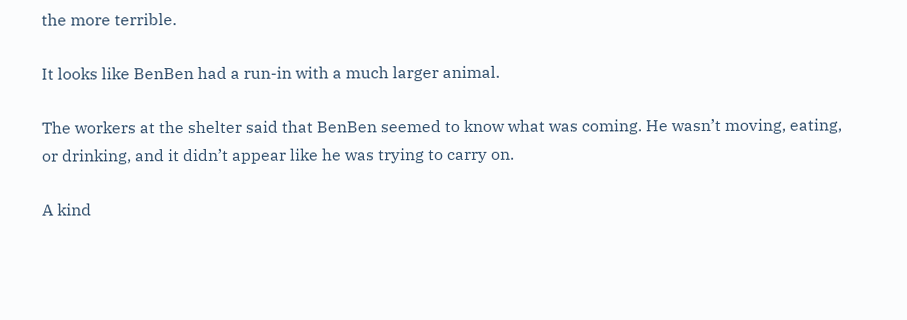the more terrible.

It looks like BenBen had a run-in with a much larger animal.

The workers at the shelter said that BenBen seemed to know what was coming. He wasn’t moving, eating, or drinking, and it didn’t appear like he was trying to carry on.

A kind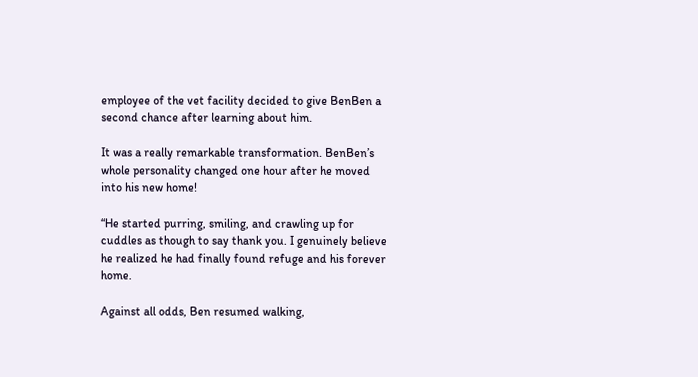employee of the vet facility decided to give BenBen a second chance after learning about him.

It was a really remarkable transformation. BenBen’s whole personality changed one hour after he moved into his new home!

“He started purring, smiling, and crawling up for cuddles as though to say thank you. I genuinely believe he realized he had finally found refuge and his forever home.

Against all odds, Ben resumed walking,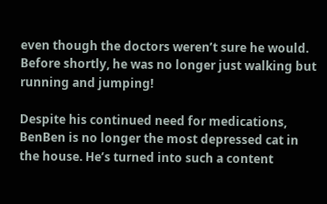even though the doctors weren’t sure he would. Before shortly, he was no longer just walking but running and jumping!

Despite his continued need for medications, BenBen is no longer the most depressed cat in the house. He’s turned into such a content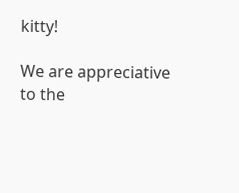kitty!

We are appreciative to the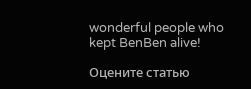wonderful people who kept BenBen alive!

Оцените статью